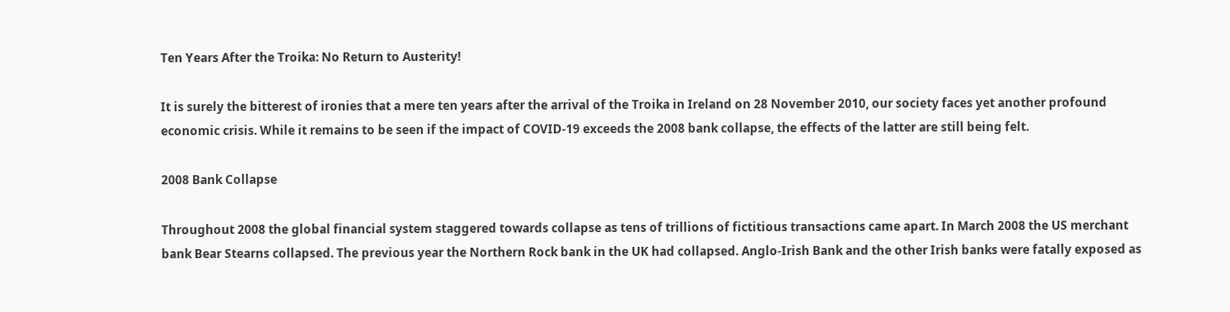Ten Years After the Troika: No Return to Austerity!

It is surely the bitterest of ironies that a mere ten years after the arrival of the Troika in Ireland on 28 November 2010, our society faces yet another profound economic crisis. While it remains to be seen if the impact of COVID-19 exceeds the 2008 bank collapse, the effects of the latter are still being felt.

2008 Bank Collapse

Throughout 2008 the global financial system staggered towards collapse as tens of trillions of fictitious transactions came apart. In March 2008 the US merchant bank Bear Stearns collapsed. The previous year the Northern Rock bank in the UK had collapsed. Anglo-Irish Bank and the other Irish banks were fatally exposed as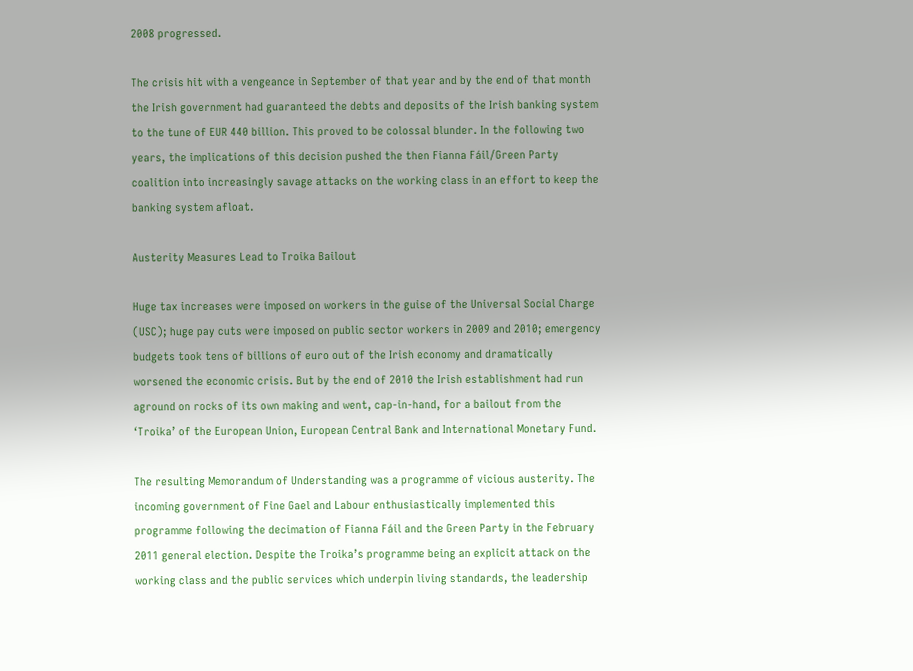2008 progressed.

The crisis hit with a vengeance in September of that year and by the end of that month the Irish government had guaranteed the debts and deposits of the Irish banking system to the tune of EUR 440 billion. This proved to be colossal blunder. In the following two years, the implications of this decision pushed the then Fianna Fáil/Green Party coalition into increasingly savage attacks on the working class in an effort to keep the banking system afloat.

Austerity Measures Lead to Troika Bailout

Huge tax increases were imposed on workers in the guise of the Universal Social Charge (USC); huge pay cuts were imposed on public sector workers in 2009 and 2010; emergency budgets took tens of billions of euro out of the Irish economy and dramatically worsened the economic crisis. But by the end of 2010 the Irish establishment had run aground on rocks of its own making and went, cap-in-hand, for a bailout from the ‘Troika’ of the European Union, European Central Bank and International Monetary Fund.

The resulting Memorandum of Understanding was a programme of vicious austerity. The incoming government of Fine Gael and Labour enthusiastically implemented this programme following the decimation of Fianna Fáil and the Green Party in the February 2011 general election. Despite the Troika’s programme being an explicit attack on the working class and the public services which underpin living standards, the leadership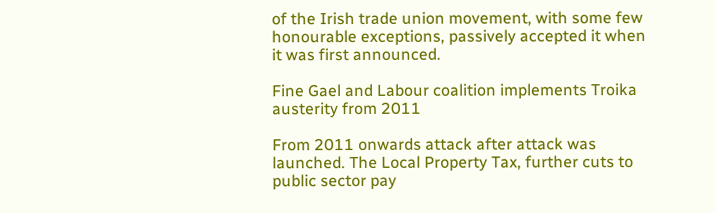of the Irish trade union movement, with some few honourable exceptions, passively accepted it when it was first announced.

Fine Gael and Labour coalition implements Troika austerity from 2011

From 2011 onwards attack after attack was launched. The Local Property Tax, further cuts to public sector pay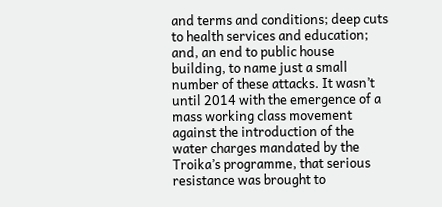and terms and conditions; deep cuts to health services and education; and, an end to public house building, to name just a small number of these attacks. It wasn’t until 2014 with the emergence of a mass working class movement against the introduction of the water charges mandated by the Troika’s programme, that serious resistance was brought to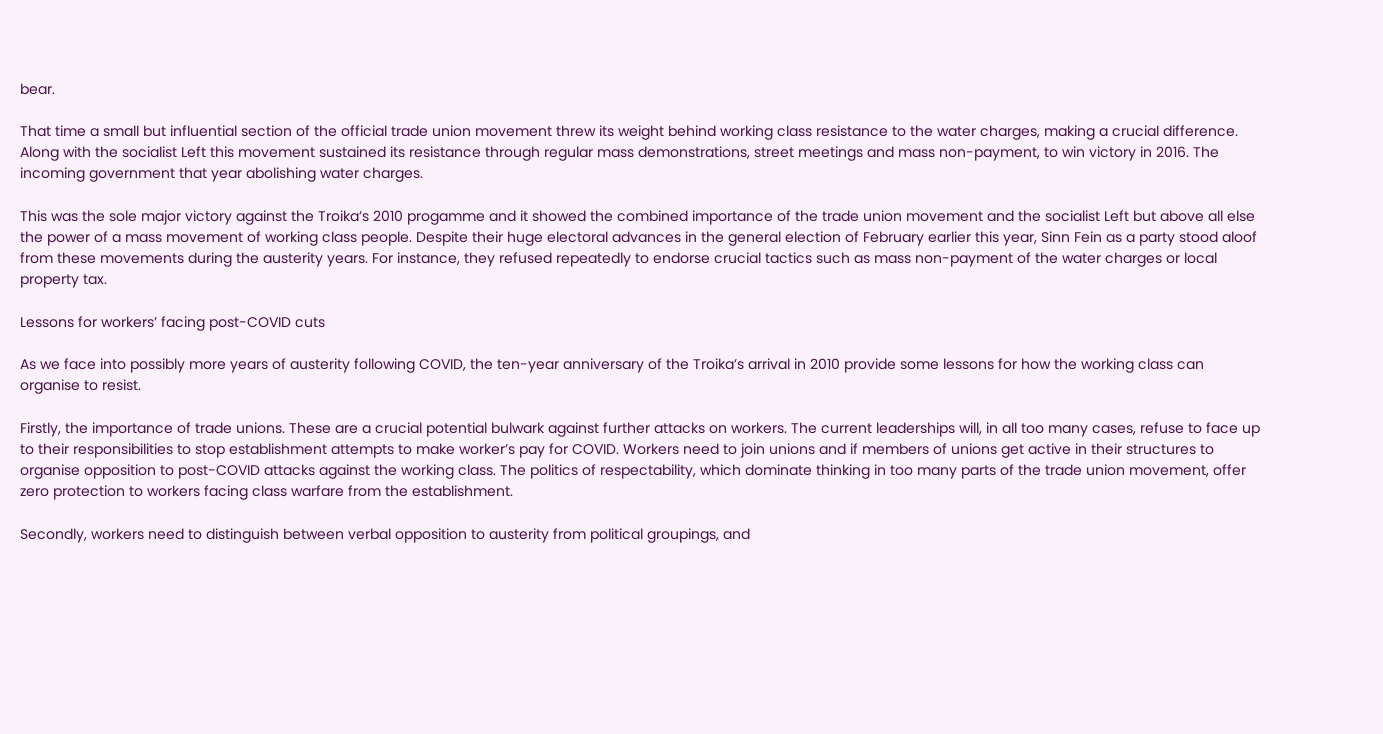bear.

That time a small but influential section of the official trade union movement threw its weight behind working class resistance to the water charges, making a crucial difference. Along with the socialist Left this movement sustained its resistance through regular mass demonstrations, street meetings and mass non-payment, to win victory in 2016. The incoming government that year abolishing water charges.

This was the sole major victory against the Troika’s 2010 progamme and it showed the combined importance of the trade union movement and the socialist Left but above all else the power of a mass movement of working class people. Despite their huge electoral advances in the general election of February earlier this year, Sinn Fein as a party stood aloof from these movements during the austerity years. For instance, they refused repeatedly to endorse crucial tactics such as mass non-payment of the water charges or local property tax.

Lessons for workers’ facing post-COVID cuts

As we face into possibly more years of austerity following COVID, the ten-year anniversary of the Troika’s arrival in 2010 provide some lessons for how the working class can organise to resist.

Firstly, the importance of trade unions. These are a crucial potential bulwark against further attacks on workers. The current leaderships will, in all too many cases, refuse to face up to their responsibilities to stop establishment attempts to make worker’s pay for COVID. Workers need to join unions and if members of unions get active in their structures to organise opposition to post-COVID attacks against the working class. The politics of respectability, which dominate thinking in too many parts of the trade union movement, offer zero protection to workers facing class warfare from the establishment.

Secondly, workers need to distinguish between verbal opposition to austerity from political groupings, and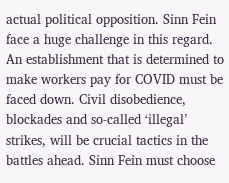actual political opposition. Sinn Fein face a huge challenge in this regard. An establishment that is determined to make workers pay for COVID must be faced down. Civil disobedience, blockades and so-called ‘illegal’ strikes, will be crucial tactics in the battles ahead. Sinn Fein must choose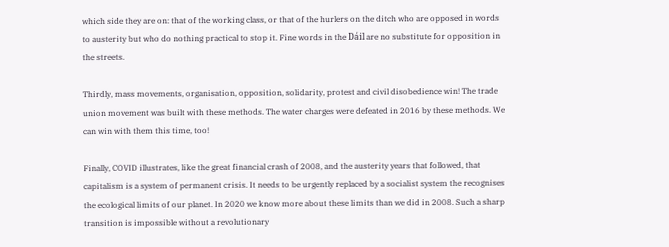which side they are on: that of the working class, or that of the hurlers on the ditch who are opposed in words to austerity but who do nothing practical to stop it. Fine words in the Dáil are no substitute for opposition in the streets.

Thirdly, mass movements, organisation, opposition, solidarity, protest and civil disobedience win! The trade union movement was built with these methods. The water charges were defeated in 2016 by these methods. We can win with them this time, too!

Finally, COVID illustrates, like the great financial crash of 2008, and the austerity years that followed, that capitalism is a system of permanent crisis. It needs to be urgently replaced by a socialist system the recognises the ecological limits of our planet. In 2020 we know more about these limits than we did in 2008. Such a sharp transition is impossible without a revolutionary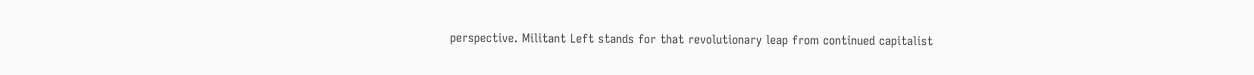perspective. Militant Left stands for that revolutionary leap from continued capitalist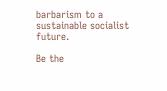barbarism to a sustainable socialist future.

Be the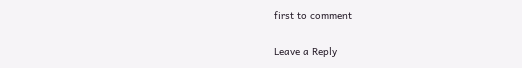first to comment

Leave a Reply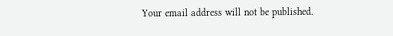Your email address will not be published.